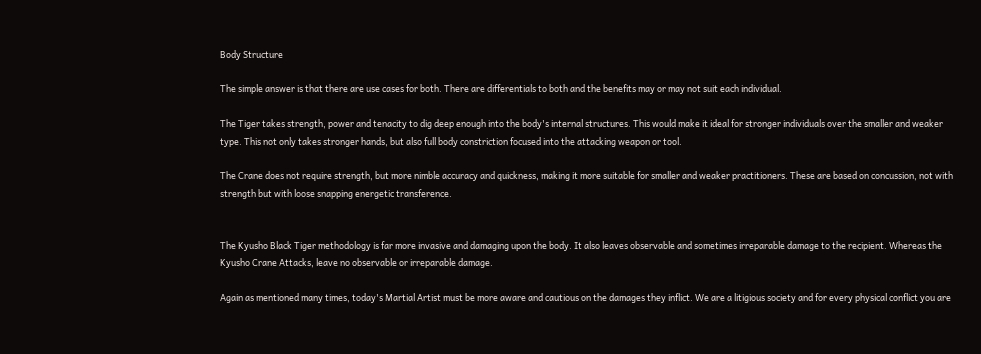Body Structure

The simple answer is that there are use cases for both. There are differentials to both and the benefits may or may not suit each individual.

The Tiger takes strength, power and tenacity to dig deep enough into the body's internal structures. This would make it ideal for stronger individuals over the smaller and weaker type. This not only takes stronger hands, but also full body constriction focused into the attacking weapon or tool.

The Crane does not require strength, but more nimble accuracy and quickness, making it more suitable for smaller and weaker practitioners. These are based on concussion, not with strength but with loose snapping energetic transference.


The Kyusho Black Tiger methodology is far more invasive and damaging upon the body. It also leaves observable and sometimes irreparable damage to the recipient. Whereas the Kyusho Crane Attacks, leave no observable or irreparable damage.

Again as mentioned many times, today's Martial Artist must be more aware and cautious on the damages they inflict. We are a litigious society and for every physical conflict you are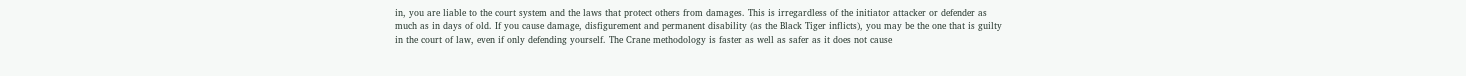in, you are liable to the court system and the laws that protect others from damages. This is irregardless of the initiator attacker or defender as much as in days of old. If you cause damage, disfigurement and permanent disability (as the Black Tiger inflicts), you may be the one that is guilty in the court of law, even if only defending yourself. The Crane methodology is faster as well as safer as it does not cause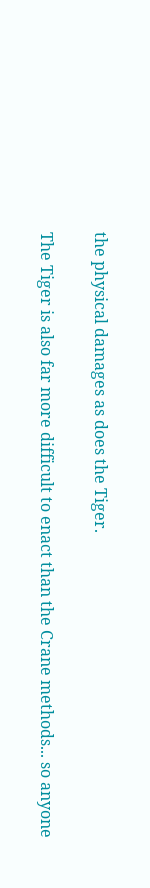the physical damages as does the Tiger.

The Tiger is also far more difficult to enact than the Crane methods... so anyone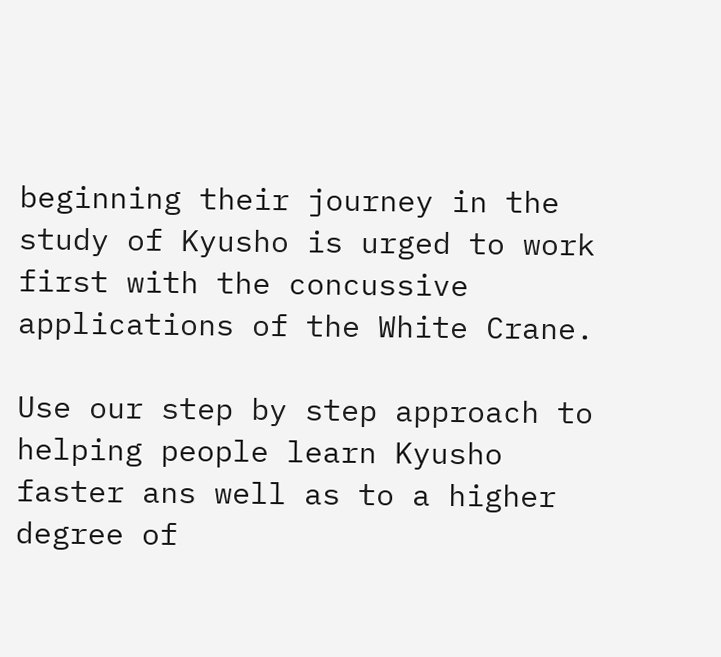beginning their journey in the study of Kyusho is urged to work first with the concussive applications of the White Crane.

Use our step by step approach to helping people learn Kyusho faster ans well as to a higher degree of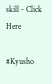skill - Click Here

#Kyusho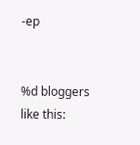-ep


%d bloggers like this: